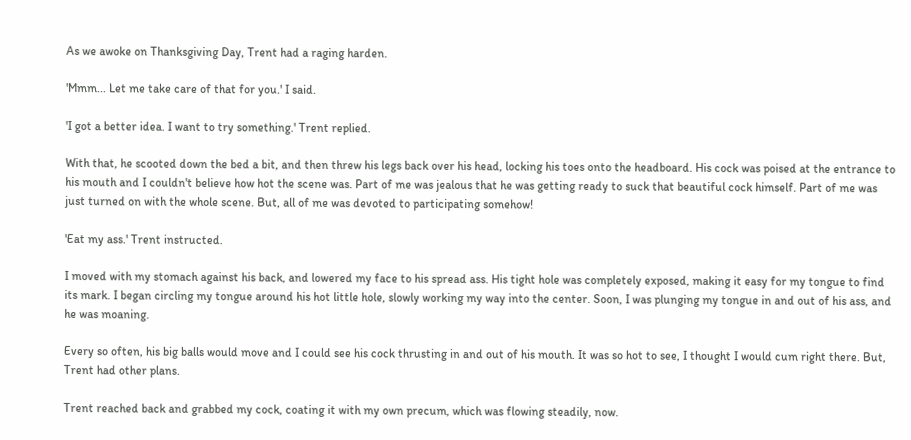As we awoke on Thanksgiving Day, Trent had a raging harden.

'Mmm... Let me take care of that for you.' I said.

'I got a better idea. I want to try something.' Trent replied.

With that, he scooted down the bed a bit, and then threw his legs back over his head, locking his toes onto the headboard. His cock was poised at the entrance to his mouth and I couldn't believe how hot the scene was. Part of me was jealous that he was getting ready to suck that beautiful cock himself. Part of me was just turned on with the whole scene. But, all of me was devoted to participating somehow!

'Eat my ass.' Trent instructed.

I moved with my stomach against his back, and lowered my face to his spread ass. His tight hole was completely exposed, making it easy for my tongue to find its mark. I began circling my tongue around his hot little hole, slowly working my way into the center. Soon, I was plunging my tongue in and out of his ass, and he was moaning.

Every so often, his big balls would move and I could see his cock thrusting in and out of his mouth. It was so hot to see, I thought I would cum right there. But, Trent had other plans.

Trent reached back and grabbed my cock, coating it with my own precum, which was flowing steadily, now.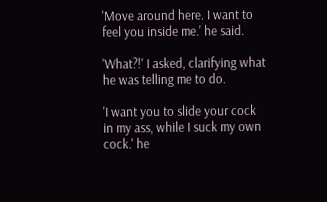'Move around here. I want to feel you inside me.' he said.

'What?!' I asked, clarifying what he was telling me to do.

'I want you to slide your cock in my ass, while I suck my own cock.' he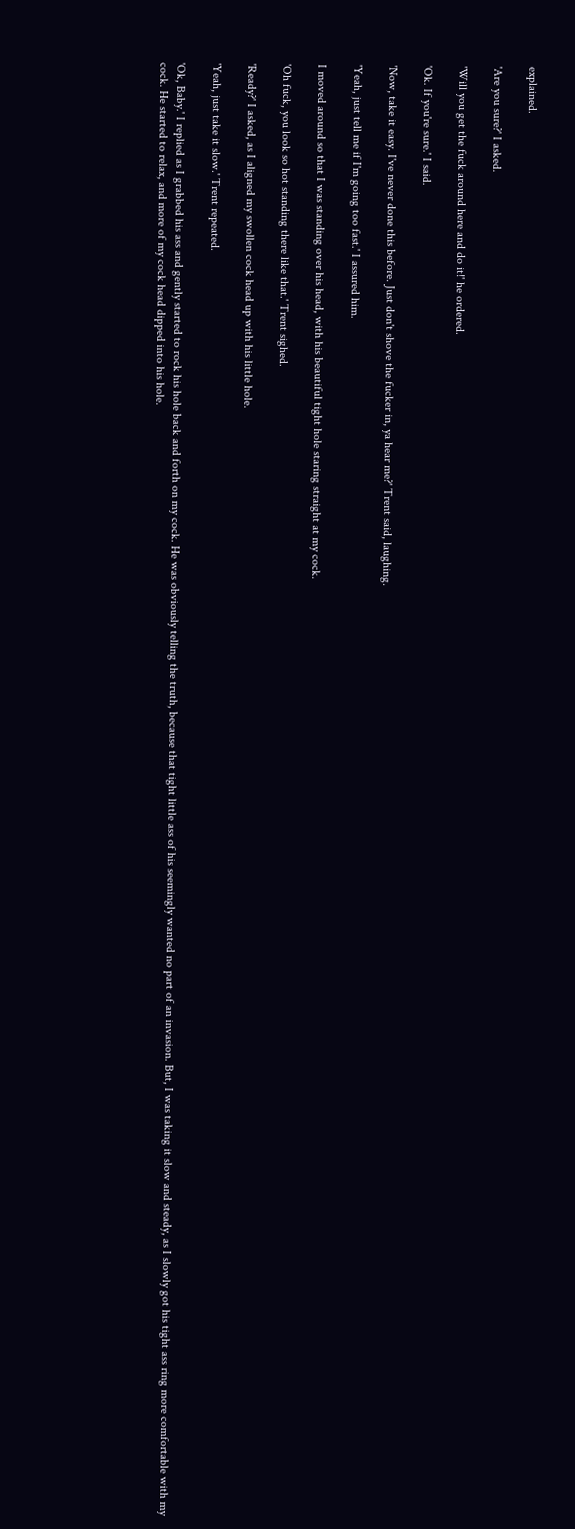explained.

'Are you sure?' I asked.

'Will you get the fuck around here and do it!' he ordered.

'Ok. If you're sure.' I said.

'Now, take it easy. I've never done this before. Just don't shove the fucker in, ya hear me?' Trent said, laughing.

'Yeah, just tell me if I'm going too fast.' I assured him.

I moved around so that I was standing over his head, with his beautiful tight hole staring straight at my cock.

'Oh fuck, you look so hot standing there like that.' Trent sighed.

'Ready?' I asked, as I aligned my swollen cock head up with his little hole.

'Yeah, just take it slow.' Trent repeated.

'Ok, Baby.' I replied as I grabbed his ass and gently started to rock his hole back and forth on my cock. He was obviously telling the truth, because that tight little ass of his seemingly wanted no part of an invasion. But, I was taking it slow and steady, as I slowly got his tight ass ring more comfortable with my cock. He started to relax, and more of my cock head dipped into his hole.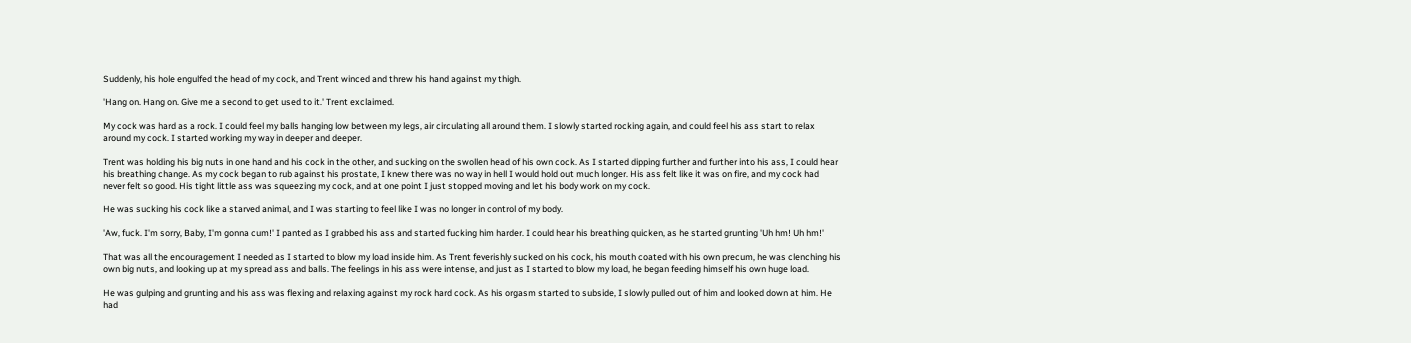Suddenly, his hole engulfed the head of my cock, and Trent winced and threw his hand against my thigh.

'Hang on. Hang on. Give me a second to get used to it.' Trent exclaimed.

My cock was hard as a rock. I could feel my balls hanging low between my legs, air circulating all around them. I slowly started rocking again, and could feel his ass start to relax around my cock. I started working my way in deeper and deeper.

Trent was holding his big nuts in one hand and his cock in the other, and sucking on the swollen head of his own cock. As I started dipping further and further into his ass, I could hear his breathing change. As my cock began to rub against his prostate, I knew there was no way in hell I would hold out much longer. His ass felt like it was on fire, and my cock had never felt so good. His tight little ass was squeezing my cock, and at one point I just stopped moving and let his body work on my cock.

He was sucking his cock like a starved animal, and I was starting to feel like I was no longer in control of my body.

'Aw, fuck. I'm sorry, Baby, I'm gonna cum!' I panted as I grabbed his ass and started fucking him harder. I could hear his breathing quicken, as he started grunting 'Uh hm! Uh hm!'

That was all the encouragement I needed as I started to blow my load inside him. As Trent feverishly sucked on his cock, his mouth coated with his own precum, he was clenching his own big nuts, and looking up at my spread ass and balls. The feelings in his ass were intense, and just as I started to blow my load, he began feeding himself his own huge load.

He was gulping and grunting and his ass was flexing and relaxing against my rock hard cock. As his orgasm started to subside, I slowly pulled out of him and looked down at him. He had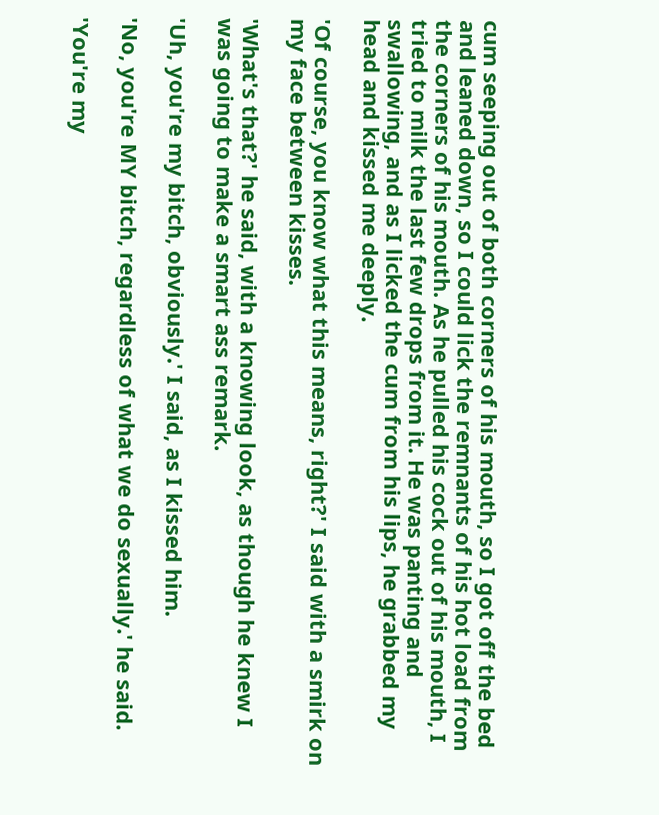cum seeping out of both corners of his mouth, so I got off the bed and leaned down, so I could lick the remnants of his hot load from the corners of his mouth. As he pulled his cock out of his mouth, I tried to milk the last few drops from it. He was panting and swallowing, and as I licked the cum from his lips, he grabbed my head and kissed me deeply.

'Of course, you know what this means, right?' I said with a smirk on my face between kisses.

'What's that?' he said, with a knowing look, as though he knew I was going to make a smart ass remark.

'Uh, you're my bitch, obviously.' I said, as I kissed him.

'No, you're MY bitch, regardless of what we do sexually.' he said.

'You're my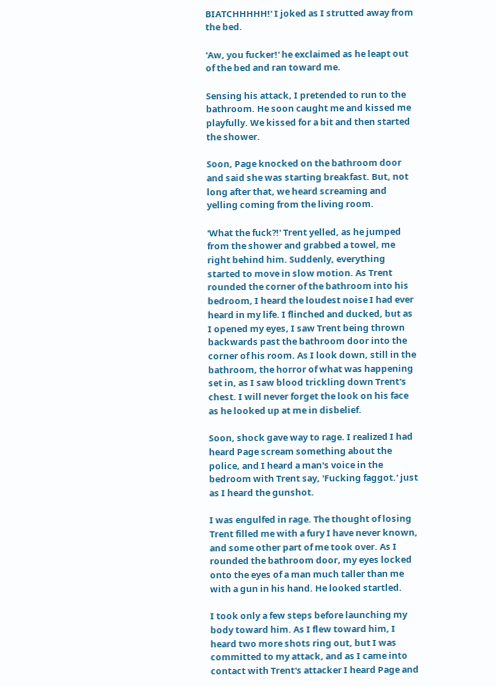BIATCHHHHH!' I joked as I strutted away from the bed.

'Aw, you fucker!' he exclaimed as he leapt out of the bed and ran toward me.

Sensing his attack, I pretended to run to the bathroom. He soon caught me and kissed me playfully. We kissed for a bit and then started the shower.

Soon, Page knocked on the bathroom door and said she was starting breakfast. But, not long after that, we heard screaming and yelling coming from the living room.

'What the fuck?!' Trent yelled, as he jumped from the shower and grabbed a towel, me right behind him. Suddenly, everything started to move in slow motion. As Trent rounded the corner of the bathroom into his bedroom, I heard the loudest noise I had ever heard in my life. I flinched and ducked, but as I opened my eyes, I saw Trent being thrown backwards past the bathroom door into the corner of his room. As I look down, still in the bathroom, the horror of what was happening set in, as I saw blood trickling down Trent's chest. I will never forget the look on his face as he looked up at me in disbelief.

Soon, shock gave way to rage. I realized I had heard Page scream something about the police, and I heard a man's voice in the bedroom with Trent say, 'Fucking faggot.' just as I heard the gunshot.

I was engulfed in rage. The thought of losing Trent filled me with a fury I have never known, and some other part of me took over. As I rounded the bathroom door, my eyes locked onto the eyes of a man much taller than me with a gun in his hand. He looked startled.

I took only a few steps before launching my body toward him. As I flew toward him, I heard two more shots ring out, but I was committed to my attack, and as I came into contact with Trent's attacker I heard Page and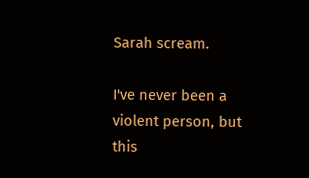Sarah scream.

I've never been a violent person, but this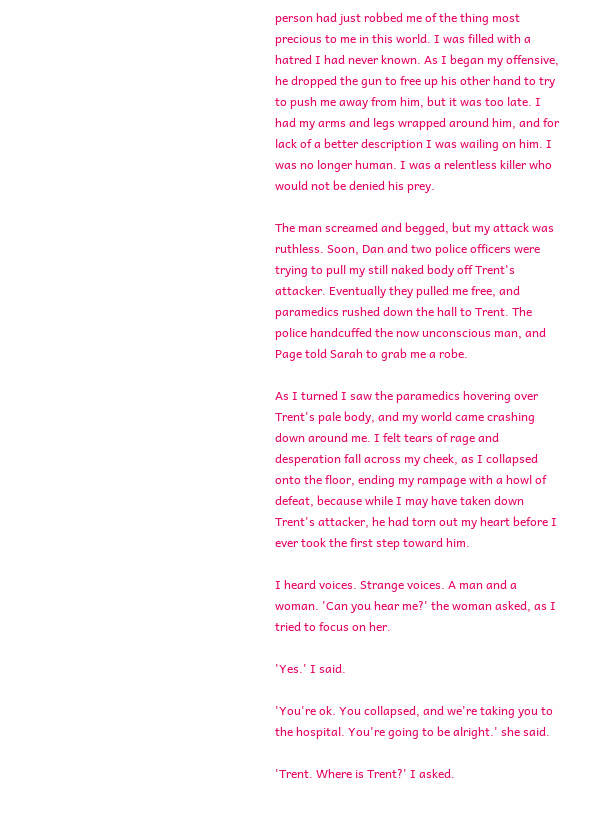person had just robbed me of the thing most precious to me in this world. I was filled with a hatred I had never known. As I began my offensive, he dropped the gun to free up his other hand to try to push me away from him, but it was too late. I had my arms and legs wrapped around him, and for lack of a better description I was wailing on him. I was no longer human. I was a relentless killer who would not be denied his prey.

The man screamed and begged, but my attack was ruthless. Soon, Dan and two police officers were trying to pull my still naked body off Trent's attacker. Eventually they pulled me free, and paramedics rushed down the hall to Trent. The police handcuffed the now unconscious man, and Page told Sarah to grab me a robe.

As I turned I saw the paramedics hovering over Trent's pale body, and my world came crashing down around me. I felt tears of rage and desperation fall across my cheek, as I collapsed onto the floor, ending my rampage with a howl of defeat, because while I may have taken down Trent's attacker, he had torn out my heart before I ever took the first step toward him.

I heard voices. Strange voices. A man and a woman. 'Can you hear me?' the woman asked, as I tried to focus on her.

'Yes.' I said.

'You're ok. You collapsed, and we're taking you to the hospital. You're going to be alright.' she said.

'Trent. Where is Trent?' I asked.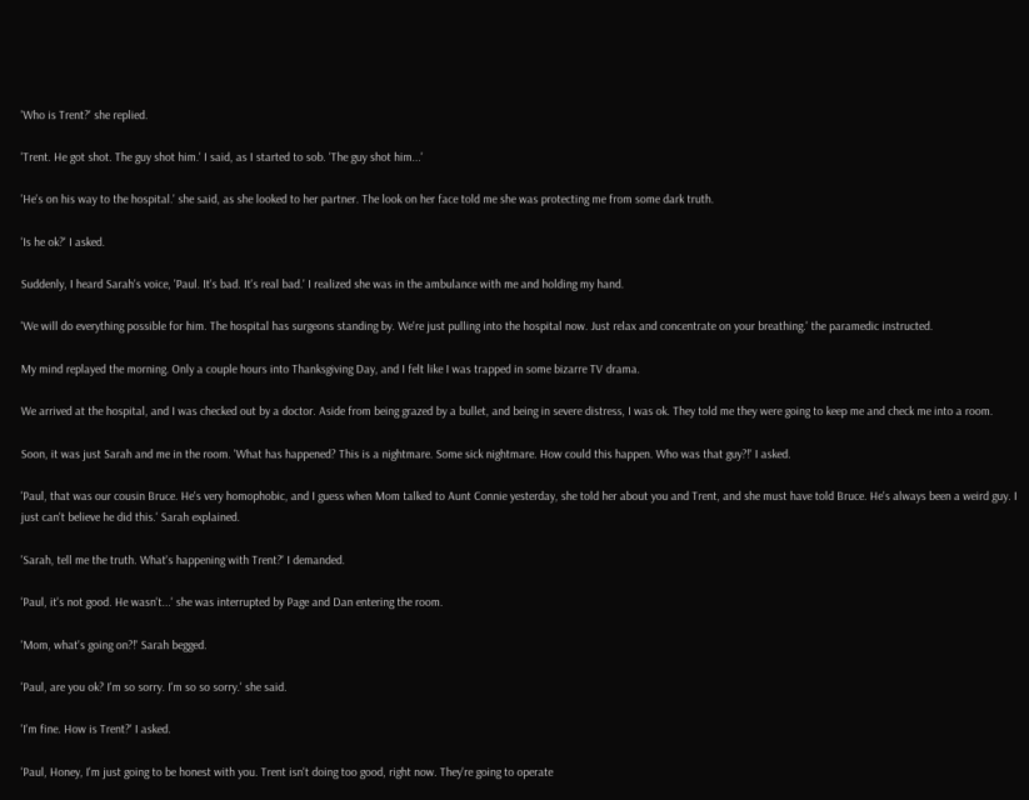'Who is Trent?' she replied.

'Trent. He got shot. The guy shot him.' I said, as I started to sob. 'The guy shot him...'

'He's on his way to the hospital.' she said, as she looked to her partner. The look on her face told me she was protecting me from some dark truth.

'Is he ok?' I asked.

Suddenly, I heard Sarah's voice, 'Paul. It's bad. It's real bad.' I realized she was in the ambulance with me and holding my hand.

'We will do everything possible for him. The hospital has surgeons standing by. We're just pulling into the hospital now. Just relax and concentrate on your breathing.' the paramedic instructed.

My mind replayed the morning. Only a couple hours into Thanksgiving Day, and I felt like I was trapped in some bizarre TV drama.

We arrived at the hospital, and I was checked out by a doctor. Aside from being grazed by a bullet, and being in severe distress, I was ok. They told me they were going to keep me and check me into a room.

Soon, it was just Sarah and me in the room. 'What has happened? This is a nightmare. Some sick nightmare. How could this happen. Who was that guy?!' I asked.

'Paul, that was our cousin Bruce. He's very homophobic, and I guess when Mom talked to Aunt Connie yesterday, she told her about you and Trent, and she must have told Bruce. He's always been a weird guy. I just can't believe he did this.' Sarah explained.

'Sarah, tell me the truth. What's happening with Trent?' I demanded.

'Paul, it's not good. He wasn't...' she was interrupted by Page and Dan entering the room.

'Mom, what's going on?!' Sarah begged.

'Paul, are you ok? I'm so sorry. I'm so so sorry.' she said.

'I'm fine. How is Trent?' I asked.

'Paul, Honey, I'm just going to be honest with you. Trent isn't doing too good, right now. They're going to operate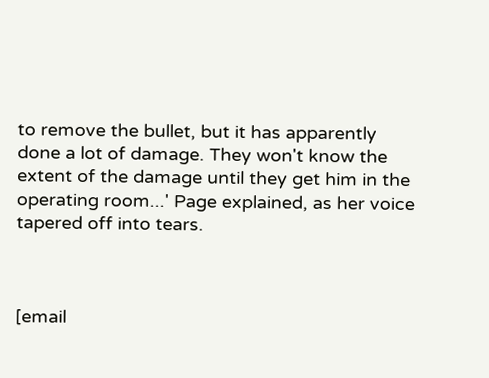to remove the bullet, but it has apparently done a lot of damage. They won't know the extent of the damage until they get him in the operating room...' Page explained, as her voice tapered off into tears.



[email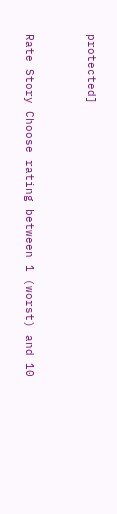protected]


Rate Story Choose rating between 1 (worst) and 10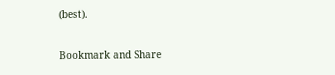(best).

Bookmark and Share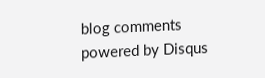blog comments powered by Disqus